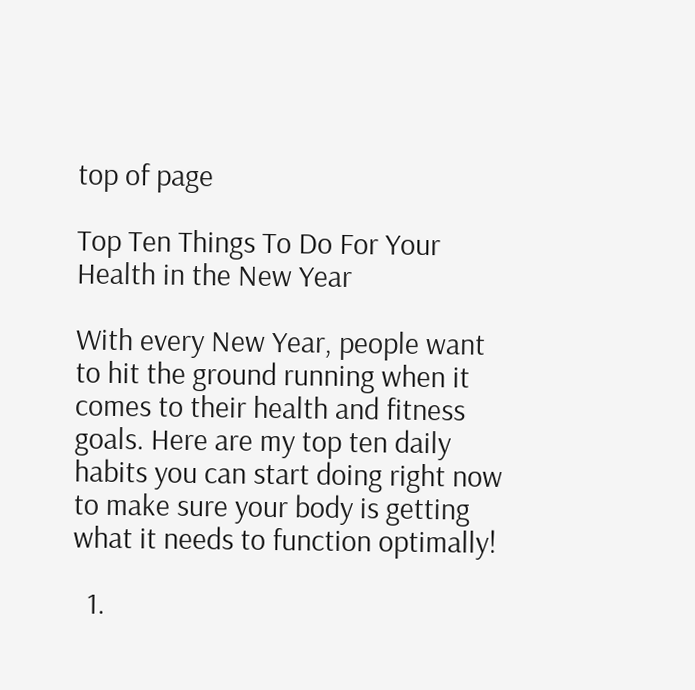top of page

Top Ten Things To Do For Your Health in the New Year

With every New Year, people want to hit the ground running when it comes to their health and fitness goals. Here are my top ten daily habits you can start doing right now to make sure your body is getting what it needs to function optimally!

  1.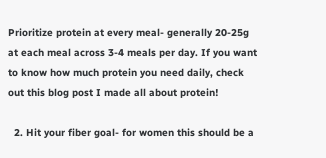Prioritize protein at every meal- generally 20-25g at each meal across 3-4 meals per day. If you want to know how much protein you need daily, check out this blog post I made all about protein!

  2. Hit your fiber goal- for women this should be a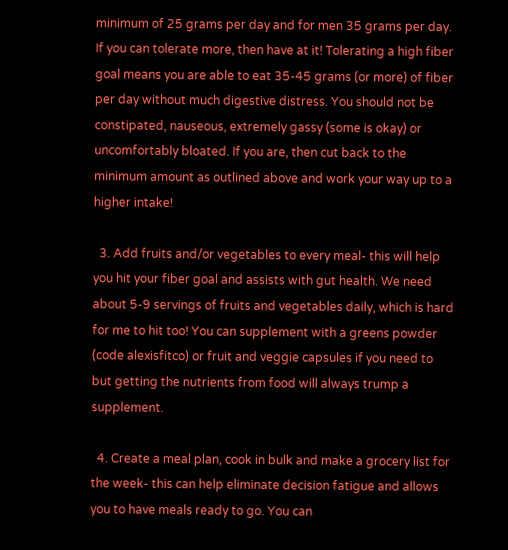minimum of 25 grams per day and for men 35 grams per day. If you can tolerate more, then have at it! Tolerating a high fiber goal means you are able to eat 35-45 grams (or more) of fiber per day without much digestive distress. You should not be constipated, nauseous, extremely gassy (some is okay) or uncomfortably bloated. If you are, then cut back to the minimum amount as outlined above and work your way up to a higher intake!

  3. Add fruits and/or vegetables to every meal- this will help you hit your fiber goal and assists with gut health. We need about 5-9 servings of fruits and vegetables daily, which is hard for me to hit too! You can supplement with a greens powder (code alexisfitco) or fruit and veggie capsules if you need to but getting the nutrients from food will always trump a supplement.

  4. Create a meal plan, cook in bulk and make a grocery list for the week- this can help eliminate decision fatigue and allows you to have meals ready to go. You can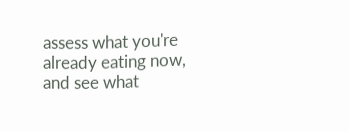assess what you're already eating now, and see what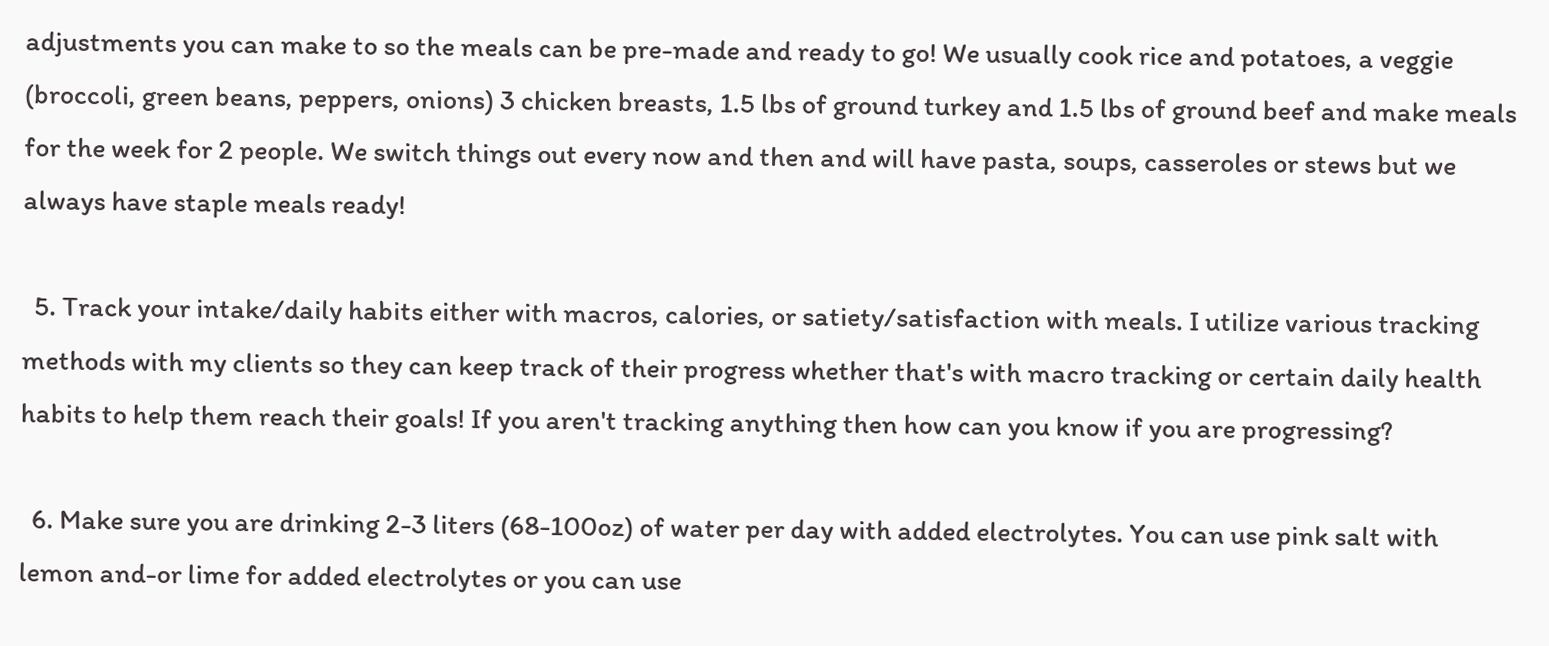adjustments you can make to so the meals can be pre-made and ready to go! We usually cook rice and potatoes, a veggie (broccoli, green beans, peppers, onions) 3 chicken breasts, 1.5 lbs of ground turkey and 1.5 lbs of ground beef and make meals for the week for 2 people. We switch things out every now and then and will have pasta, soups, casseroles or stews but we always have staple meals ready!

  5. Track your intake/daily habits either with macros, calories, or satiety/satisfaction with meals. I utilize various tracking methods with my clients so they can keep track of their progress whether that's with macro tracking or certain daily health habits to help them reach their goals! If you aren't tracking anything then how can you know if you are progressing?

  6. Make sure you are drinking 2-3 liters (68-100oz) of water per day with added electrolytes. You can use pink salt with lemon and-or lime for added electrolytes or you can use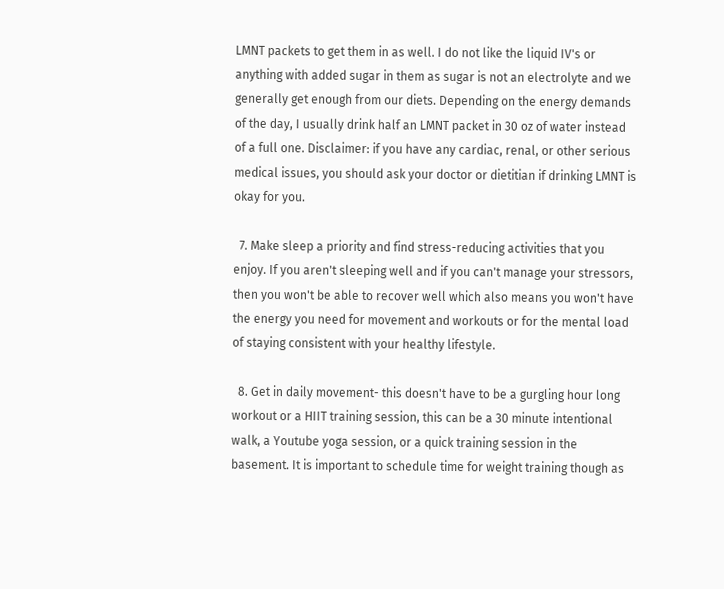LMNT packets to get them in as well. I do not like the liquid IV's or anything with added sugar in them as sugar is not an electrolyte and we generally get enough from our diets. Depending on the energy demands of the day, I usually drink half an LMNT packet in 30 oz of water instead of a full one. Disclaimer: if you have any cardiac, renal, or other serious medical issues, you should ask your doctor or dietitian if drinking LMNT is okay for you.

  7. Make sleep a priority and find stress-reducing activities that you enjoy. If you aren't sleeping well and if you can't manage your stressors, then you won't be able to recover well which also means you won't have the energy you need for movement and workouts or for the mental load of staying consistent with your healthy lifestyle.

  8. Get in daily movement- this doesn't have to be a gurgling hour long workout or a HIIT training session, this can be a 30 minute intentional walk, a Youtube yoga session, or a quick training session in the basement. It is important to schedule time for weight training though as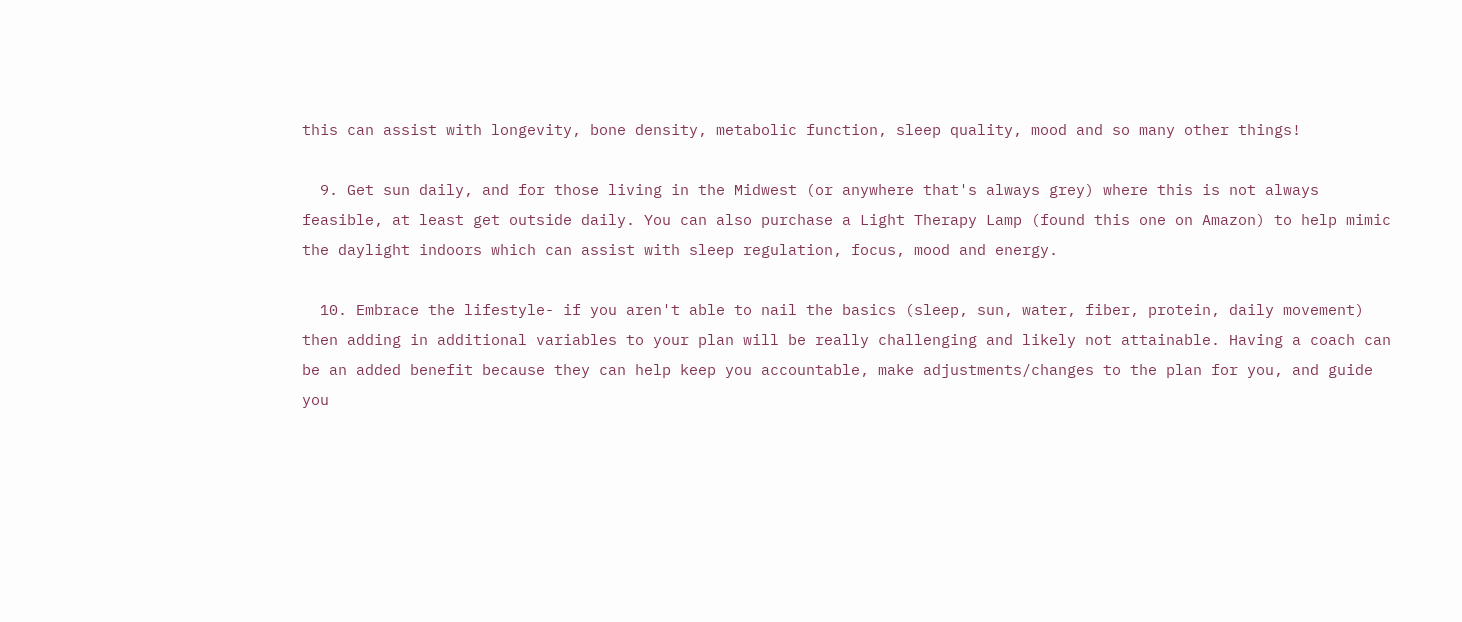this can assist with longevity, bone density, metabolic function, sleep quality, mood and so many other things!

  9. Get sun daily, and for those living in the Midwest (or anywhere that's always grey) where this is not always feasible, at least get outside daily. You can also purchase a Light Therapy Lamp (found this one on Amazon) to help mimic the daylight indoors which can assist with sleep regulation, focus, mood and energy.

  10. Embrace the lifestyle- if you aren't able to nail the basics (sleep, sun, water, fiber, protein, daily movement) then adding in additional variables to your plan will be really challenging and likely not attainable. Having a coach can be an added benefit because they can help keep you accountable, make adjustments/changes to the plan for you, and guide you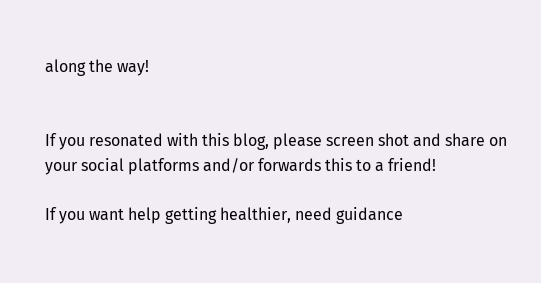along the way!


If you resonated with this blog, please screen shot and share on your social platforms and/or forwards this to a friend!

If you want help getting healthier, need guidance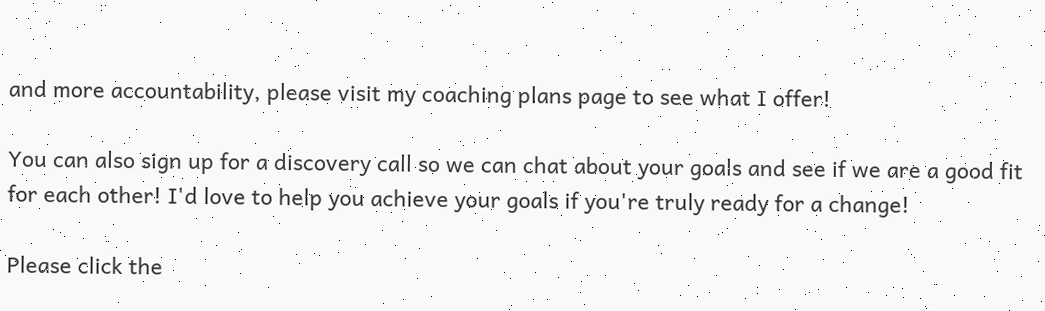and more accountability, please visit my coaching plans page to see what I offer!

You can also sign up for a discovery call so we can chat about your goals and see if we are a good fit for each other! I'd love to help you achieve your goals if you're truly ready for a change!

Please click the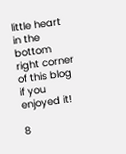little heart in the bottom right corner of this blog if you enjoyed it!

8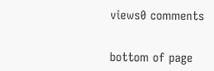views0 comments


bottom of page